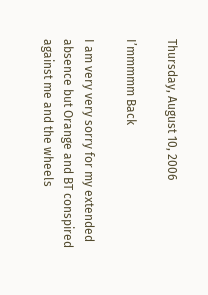Thursday, August 10, 2006

I’mmmmm Back

I am very very sorry for my extended absence but Orange and BT conspired against me and the wheels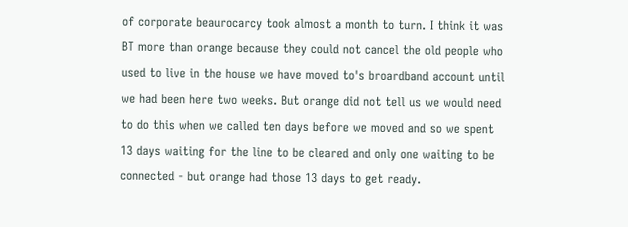of corporate beaurocarcy took almost a month to turn. I think it was BT more than orange because they could not cancel the old people who used to live in the house we have moved to's broardband account until we had been here two weeks. But orange did not tell us we would need to do this when we called ten days before we moved and so we spent 13 days waiting for the line to be cleared and only one waiting to be connected - but orange had those 13 days to get ready.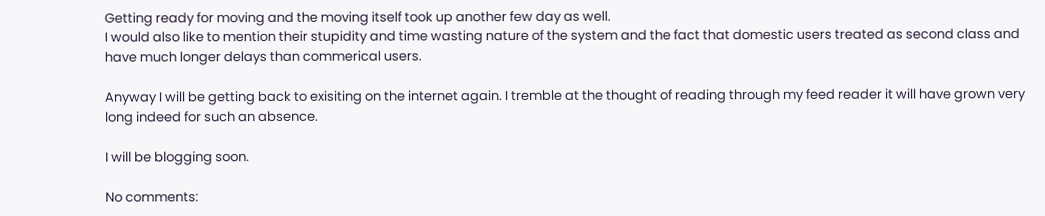Getting ready for moving and the moving itself took up another few day as well.
I would also like to mention their stupidity and time wasting nature of the system and the fact that domestic users treated as second class and have much longer delays than commerical users.

Anyway I will be getting back to exisiting on the internet again. I tremble at the thought of reading through my feed reader it will have grown very long indeed for such an absence.

I will be blogging soon.

No comments: